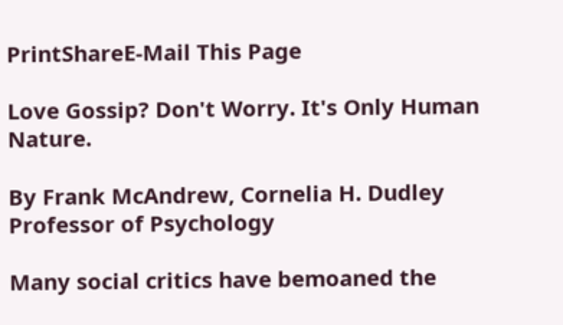PrintShareE-Mail This Page

Love Gossip? Don't Worry. It's Only Human Nature.

By Frank McAndrew, Cornelia H. Dudley Professor of Psychology

Many social critics have bemoaned the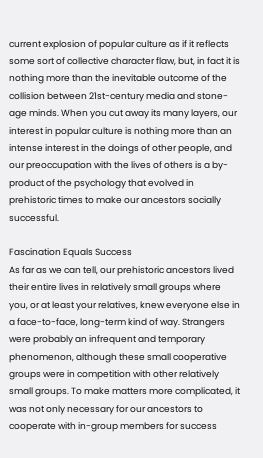current explosion of popular culture as if it reflects some sort of collective character flaw, but, in fact it is nothing more than the inevitable outcome of the collision between 21st-century media and stone-age minds. When you cut away its many layers, our interest in popular culture is nothing more than an intense interest in the doings of other people, and our preoccupation with the lives of others is a by-product of the psychology that evolved in prehistoric times to make our ancestors socially successful.

Fascination Equals Success
As far as we can tell, our prehistoric ancestors lived their entire lives in relatively small groups where you, or at least your relatives, knew everyone else in a face-to-face, long-term kind of way. Strangers were probably an infrequent and temporary phenomenon, although these small cooperative groups were in competition with other relatively small groups. To make matters more complicated, it was not only necessary for our ancestors to cooperate with in-group members for success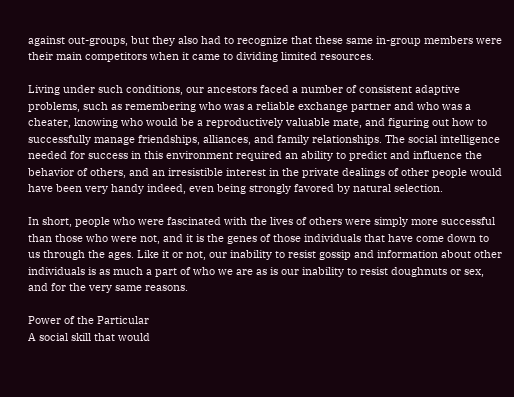against out-groups, but they also had to recognize that these same in-group members were their main competitors when it came to dividing limited resources.

Living under such conditions, our ancestors faced a number of consistent adaptive problems, such as remembering who was a reliable exchange partner and who was a cheater, knowing who would be a reproductively valuable mate, and figuring out how to successfully manage friendships, alliances, and family relationships. The social intelligence needed for success in this environment required an ability to predict and influence the behavior of others, and an irresistible interest in the private dealings of other people would have been very handy indeed, even being strongly favored by natural selection.

In short, people who were fascinated with the lives of others were simply more successful than those who were not, and it is the genes of those individuals that have come down to us through the ages. Like it or not, our inability to resist gossip and information about other individuals is as much a part of who we are as is our inability to resist doughnuts or sex, and for the very same reasons.

Power of the Particular
A social skill that would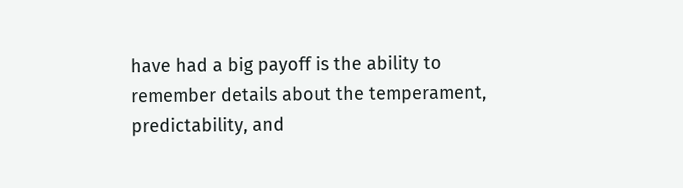have had a big payoff is the ability to remember details about the temperament, predictability, and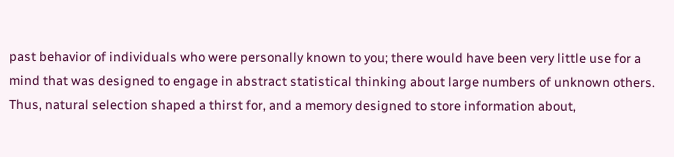past behavior of individuals who were personally known to you; there would have been very little use for a mind that was designed to engage in abstract statistical thinking about large numbers of unknown others. Thus, natural selection shaped a thirst for, and a memory designed to store information about,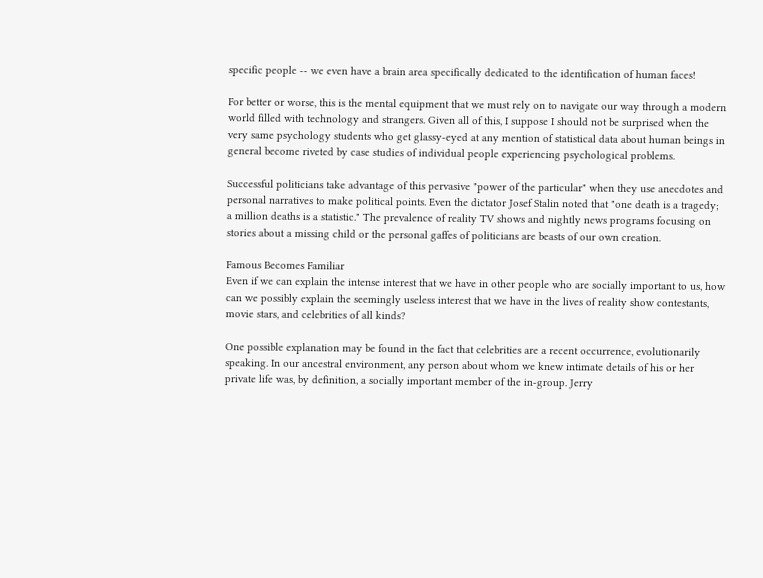specific people -- we even have a brain area specifically dedicated to the identification of human faces!

For better or worse, this is the mental equipment that we must rely on to navigate our way through a modern world filled with technology and strangers. Given all of this, I suppose I should not be surprised when the very same psychology students who get glassy-eyed at any mention of statistical data about human beings in general become riveted by case studies of individual people experiencing psychological problems.

Successful politicians take advantage of this pervasive "power of the particular" when they use anecdotes and personal narratives to make political points. Even the dictator Josef Stalin noted that "one death is a tragedy; a million deaths is a statistic." The prevalence of reality TV shows and nightly news programs focusing on stories about a missing child or the personal gaffes of politicians are beasts of our own creation.

Famous Becomes Familiar
Even if we can explain the intense interest that we have in other people who are socially important to us, how can we possibly explain the seemingly useless interest that we have in the lives of reality show contestants, movie stars, and celebrities of all kinds?

One possible explanation may be found in the fact that celebrities are a recent occurrence, evolutionarily speaking. In our ancestral environment, any person about whom we knew intimate details of his or her private life was, by definition, a socially important member of the in-group. Jerry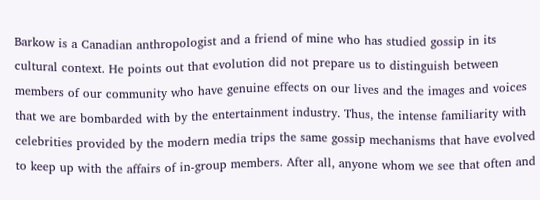Barkow is a Canadian anthropologist and a friend of mine who has studied gossip in its cultural context. He points out that evolution did not prepare us to distinguish between members of our community who have genuine effects on our lives and the images and voices that we are bombarded with by the entertainment industry. Thus, the intense familiarity with celebrities provided by the modern media trips the same gossip mechanisms that have evolved to keep up with the affairs of in-group members. After all, anyone whom we see that often and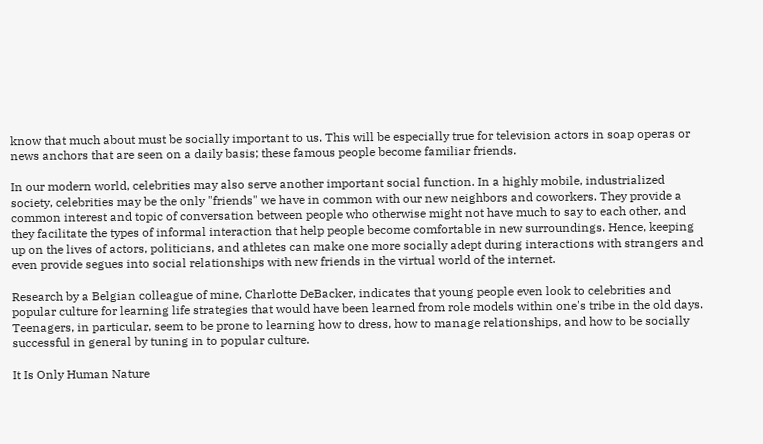know that much about must be socially important to us. This will be especially true for television actors in soap operas or news anchors that are seen on a daily basis; these famous people become familiar friends.

In our modern world, celebrities may also serve another important social function. In a highly mobile, industrialized society, celebrities may be the only "friends" we have in common with our new neighbors and coworkers. They provide a common interest and topic of conversation between people who otherwise might not have much to say to each other, and they facilitate the types of informal interaction that help people become comfortable in new surroundings. Hence, keeping up on the lives of actors, politicians, and athletes can make one more socially adept during interactions with strangers and even provide segues into social relationships with new friends in the virtual world of the internet.

Research by a Belgian colleague of mine, Charlotte DeBacker, indicates that young people even look to celebrities and popular culture for learning life strategies that would have been learned from role models within one's tribe in the old days. Teenagers, in particular, seem to be prone to learning how to dress, how to manage relationships, and how to be socially successful in general by tuning in to popular culture.

It Is Only Human Nature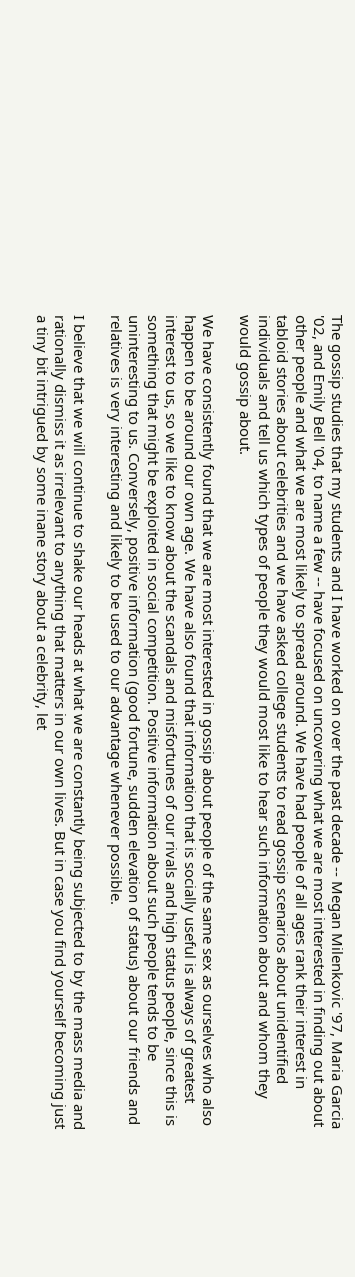The gossip studies that my students and I have worked on over the past decade -- Megan Milenkovic '97, Maria Garcia '02, and Emily Bell '04, to name a few -- have focused on uncovering what we are most interested in finding out about other people and what we are most likely to spread around. We have had people of all ages rank their interest in tabloid stories about celebrities and we have asked college students to read gossip scenarios about unidentified individuals and tell us which types of people they would most like to hear such information about and whom they would gossip about.

We have consistently found that we are most interested in gossip about people of the same sex as ourselves who also happen to be around our own age. We have also found that information that is socially useful is always of greatest interest to us, so we like to know about the scandals and misfortunes of our rivals and high status people, since this is something that might be exploited in social competition. Positive information about such people tends to be uninteresting to us. Conversely, positive information (good fortune, sudden elevation of status) about our friends and relatives is very interesting and likely to be used to our advantage whenever possible.

I believe that we will continue to shake our heads at what we are constantly being subjected to by the mass media and rationally dismiss it as irrelevant to anything that matters in our own lives. But in case you find yourself becoming just a tiny bit intrigued by some inane story about a celebrity, let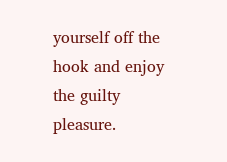yourself off the hook and enjoy the guilty pleasure.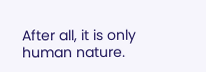After all, it is only human nature.